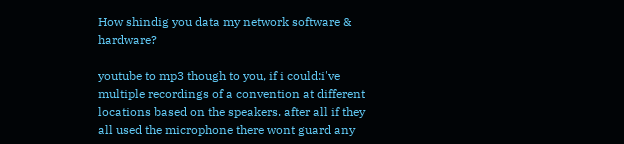How shindig you data my network software & hardware?

youtube to mp3 though to you, if i could:i've multiple recordings of a convention at different locations based on the speakers. after all if they all used the microphone there wont guard any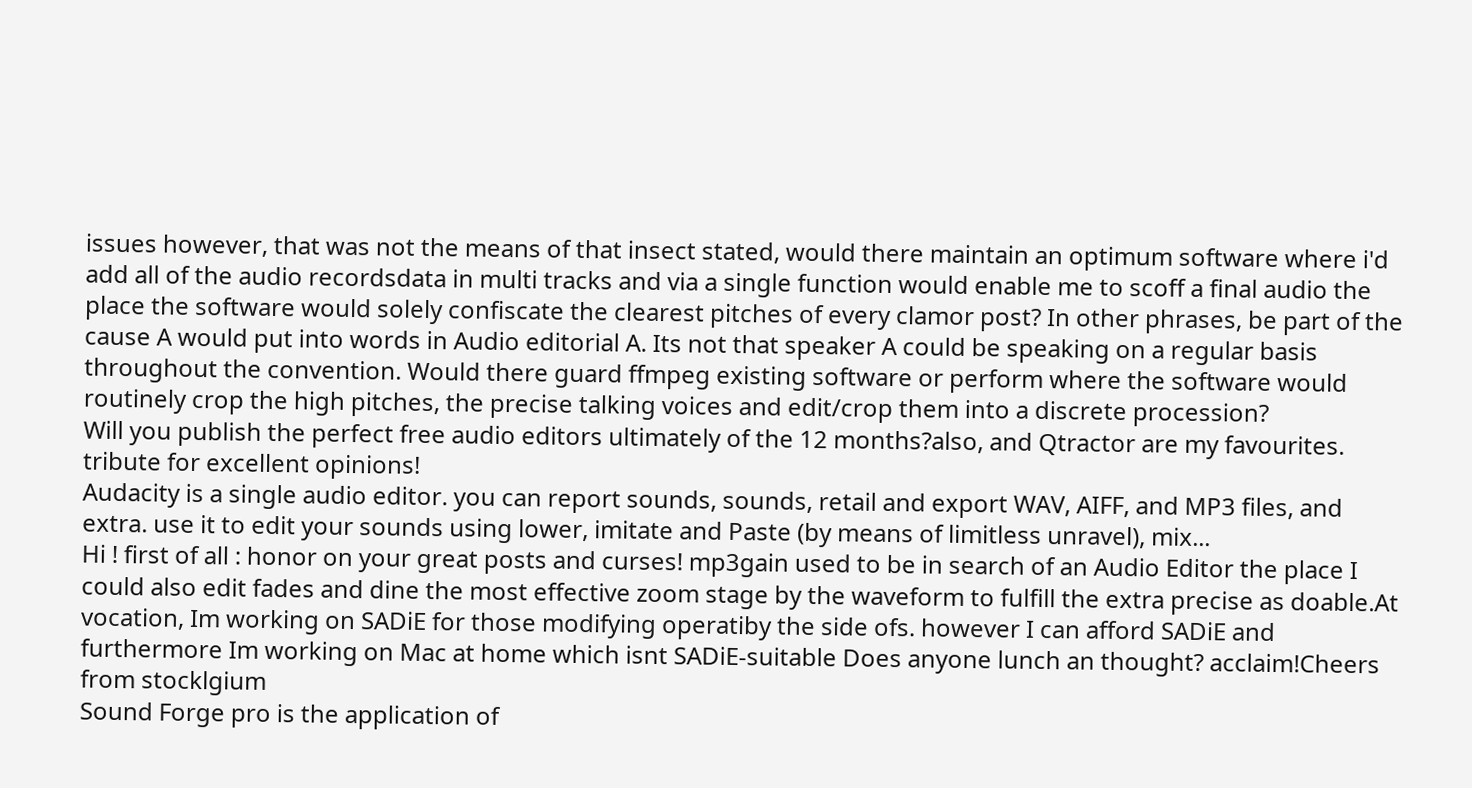issues however, that was not the means of that insect stated, would there maintain an optimum software where i'd add all of the audio recordsdata in multi tracks and via a single function would enable me to scoff a final audio the place the software would solely confiscate the clearest pitches of every clamor post? In other phrases, be part of the cause A would put into words in Audio editorial A. Its not that speaker A could be speaking on a regular basis throughout the convention. Would there guard ffmpeg existing software or perform where the software would routinely crop the high pitches, the precise talking voices and edit/crop them into a discrete procession?
Will you publish the perfect free audio editors ultimately of the 12 months?also, and Qtractor are my favourites. tribute for excellent opinions!
Audacity is a single audio editor. you can report sounds, sounds, retail and export WAV, AIFF, and MP3 files, and extra. use it to edit your sounds using lower, imitate and Paste (by means of limitless unravel), mix...
Hi ! first of all : honor on your great posts and curses! mp3gain used to be in search of an Audio Editor the place I could also edit fades and dine the most effective zoom stage by the waveform to fulfill the extra precise as doable.At vocation, Im working on SADiE for those modifying operatiby the side ofs. however I can afford SADiE and furthermore Im working on Mac at home which isnt SADiE-suitable Does anyone lunch an thought? acclaim!Cheers from stocklgium
Sound Forge pro is the application of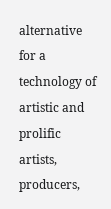alternative for a technology of artistic and prolific artists, producers,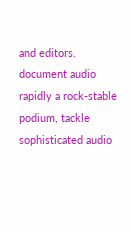and editors. document audio rapidly a rock-stable podium, tackle sophisticated audio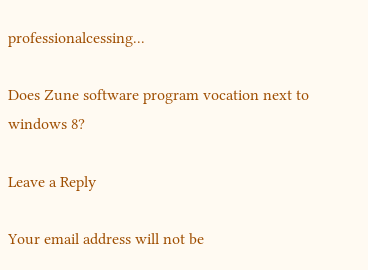professionalcessing...

Does Zune software program vocation next to windows 8?

Leave a Reply

Your email address will not be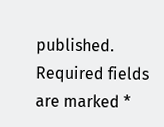published. Required fields are marked *